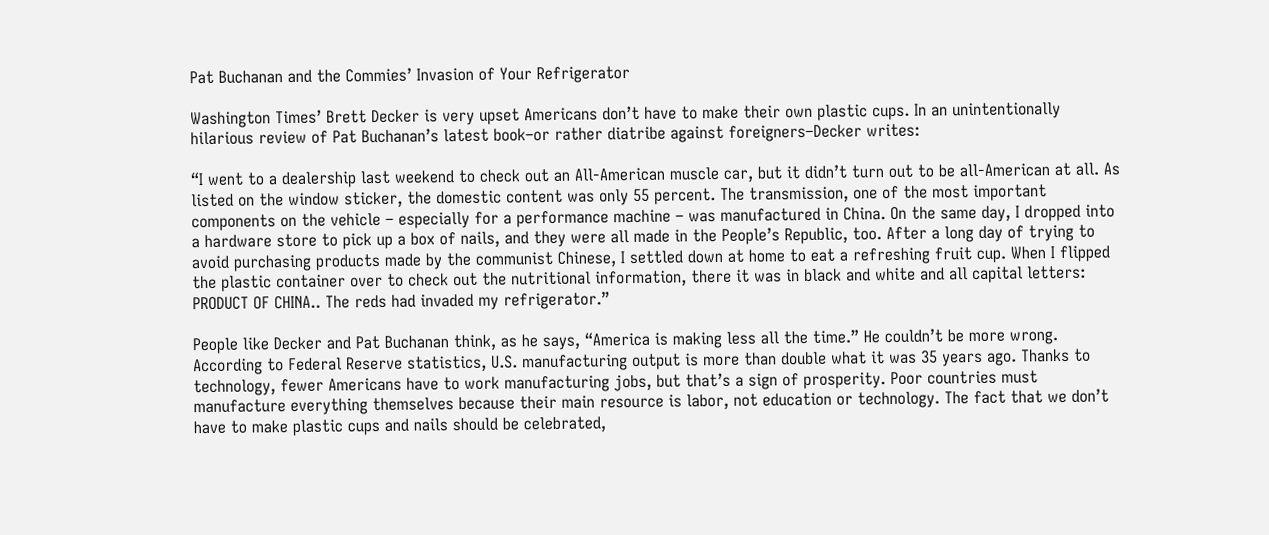Pat Buchanan and the Commies’ Invasion of Your Refrigerator

Washington Times’ Brett Decker is very upset Americans don’t have to make their own plastic cups. In an unintentionally hilarious review of Pat Buchanan’s latest book–or rather diatribe against foreigners–Decker writes:

“I went to a dealership last weekend to check out an All-American muscle car, but it didn’t turn out to be all-American at all. As listed on the window sticker, the domestic content was only 55 percent. The transmission, one of the most important components on the vehicle – especially for a performance machine – was manufactured in China. On the same day, I dropped into a hardware store to pick up a box of nails, and they were all made in the People’s Republic, too. After a long day of trying to avoid purchasing products made by the communist Chinese, I settled down at home to eat a refreshing fruit cup. When I flipped the plastic container over to check out the nutritional information, there it was in black and white and all capital letters: PRODUCT OF CHINA.. The reds had invaded my refrigerator.”

People like Decker and Pat Buchanan think, as he says, “America is making less all the time.” He couldn’t be more wrong. According to Federal Reserve statistics, U.S. manufacturing output is more than double what it was 35 years ago. Thanks to technology, fewer Americans have to work manufacturing jobs, but that’s a sign of prosperity. Poor countries must manufacture everything themselves because their main resource is labor, not education or technology. The fact that we don’t have to make plastic cups and nails should be celebrated,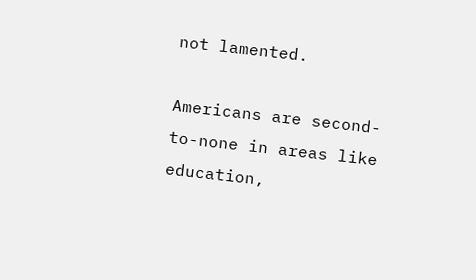not lamented.

Americans are second-to-none in areas like education,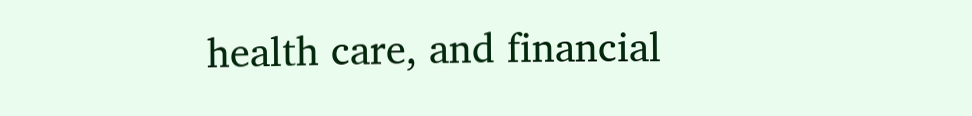health care, and financial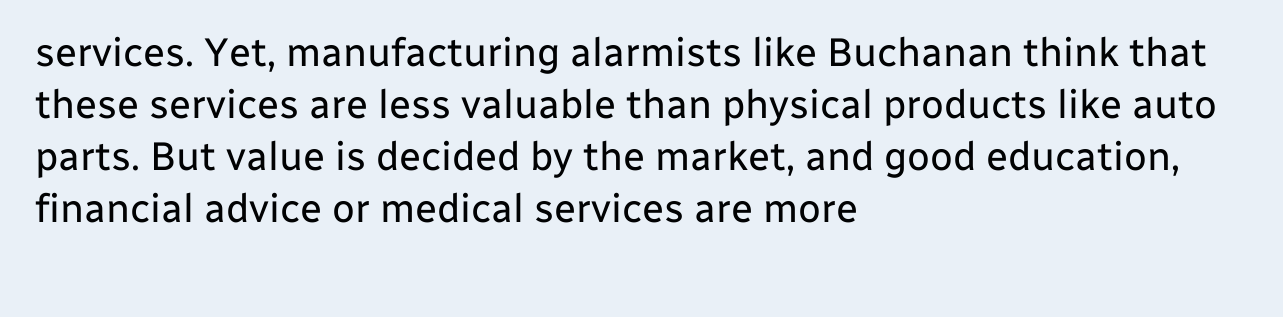services. Yet, manufacturing alarmists like Buchanan think that these services are less valuable than physical products like auto parts. But value is decided by the market, and good education, financial advice or medical services are more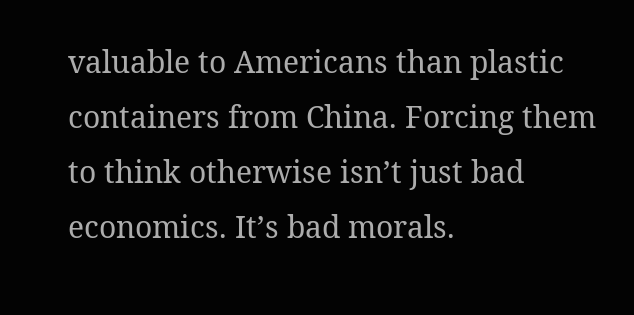valuable to Americans than plastic containers from China. Forcing them to think otherwise isn’t just bad economics. It’s bad morals.